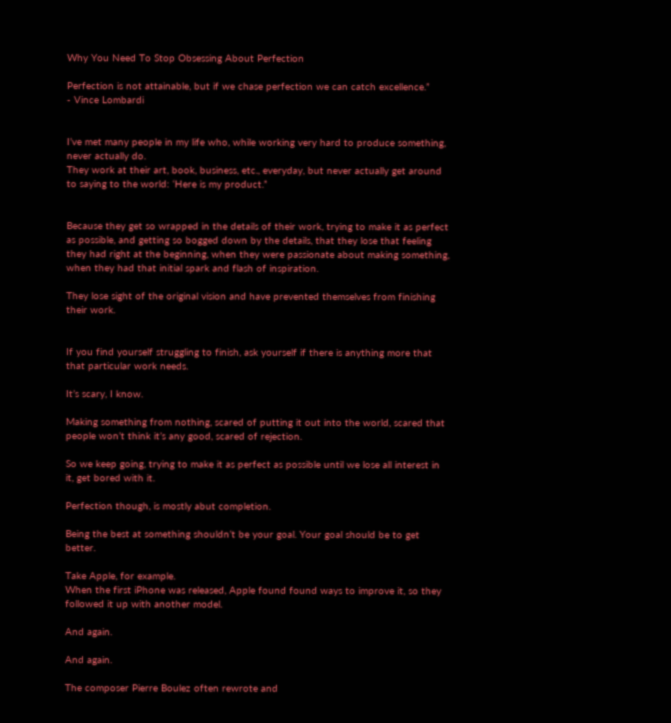Why You Need To Stop Obsessing About Perfection

Perfection is not attainable, but if we chase perfection we can catch excellence.”
- Vince Lombardi


I’ve met many people in my life who, while working very hard to produce something, never actually do.
They work at their art, book, business, etc., everyday, but never actually get around to saying to the world: ‘Here is my product.”


Because they get so wrapped in the details of their work, trying to make it as perfect as possible, and getting so bogged down by the details, that they lose that feeling they had right at the beginning, when they were passionate about making something, when they had that initial spark and flash of inspiration.

They lose sight of the original vision and have prevented themselves from finishing their work.


If you find yourself struggling to finish, ask yourself if there is anything more that that particular work needs.

It’s scary, I know.

Making something from nothing, scared of putting it out into the world, scared that people won’t think it’s any good, scared of rejection.

So we keep going, trying to make it as perfect as possible until we lose all interest in it, get bored with it.

Perfection though, is mostly abut completion.

Being the best at something shouldn’t be your goal. Your goal should be to get better.

Take Apple, for example.
When the first iPhone was released, Apple found found ways to improve it, so they followed it up with another model.

And again.

And again.

The composer Pierre Boulez often rewrote and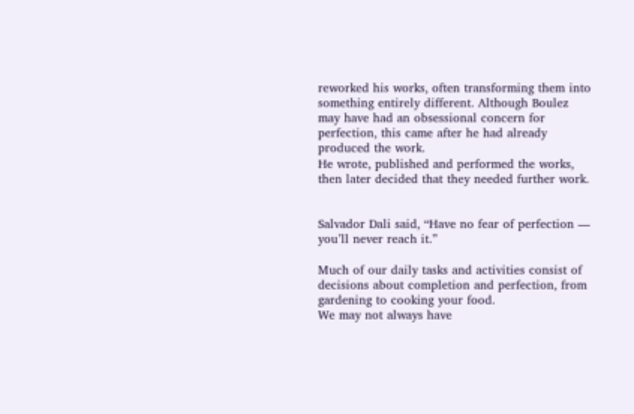reworked his works, often transforming them into something entirely different. Although Boulez may have had an obsessional concern for perfection, this came after he had already produced the work.
He wrote, published and performed the works, then later decided that they needed further work.


Salvador Dali said, “Have no fear of perfection — you’ll never reach it.”

Much of our daily tasks and activities consist of decisions about completion and perfection, from gardening to cooking your food.
We may not always have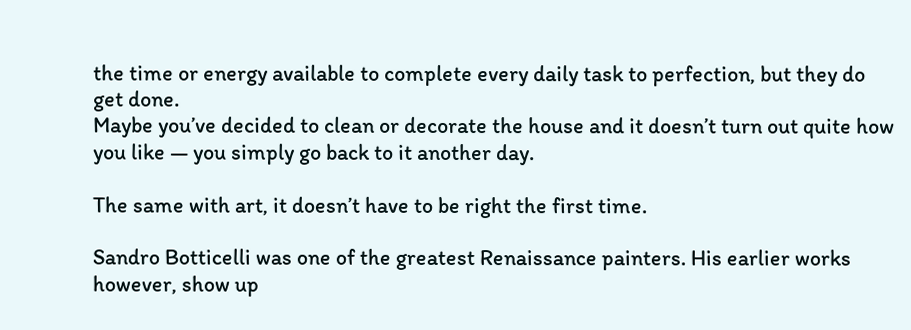the time or energy available to complete every daily task to perfection, but they do get done.
Maybe you’ve decided to clean or decorate the house and it doesn’t turn out quite how you like — you simply go back to it another day.

The same with art, it doesn’t have to be right the first time.

Sandro Botticelli was one of the greatest Renaissance painters. His earlier works however, show up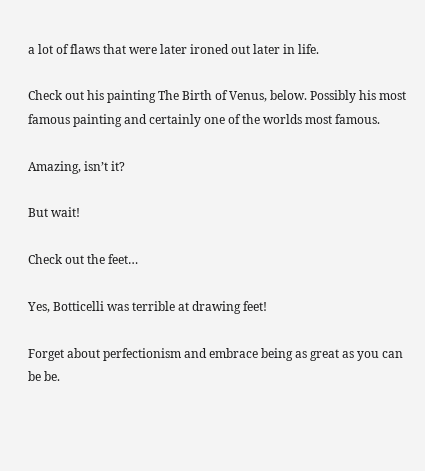a lot of flaws that were later ironed out later in life.

Check out his painting The Birth of Venus, below. Possibly his most famous painting and certainly one of the worlds most famous.

Amazing, isn’t it?

But wait!

Check out the feet…

Yes, Botticelli was terrible at drawing feet!

Forget about perfectionism and embrace being as great as you can be be.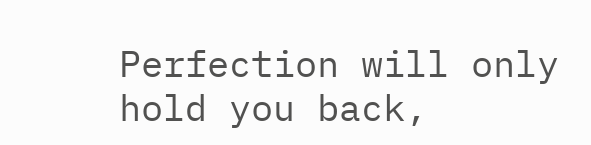Perfection will only hold you back,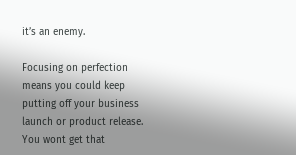it’s an enemy.

Focusing on perfection means you could keep putting off your business launch or product release.
You wont get that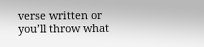verse written or you’ll throw what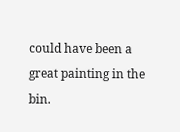could have been a great painting in the bin.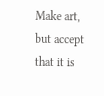Make art, but accept that it is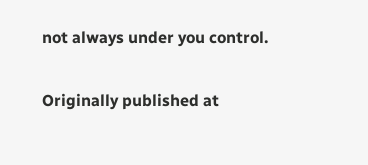not always under you control.

Originally published at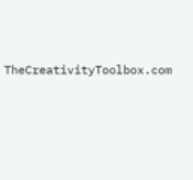TheCreativityToolbox.com